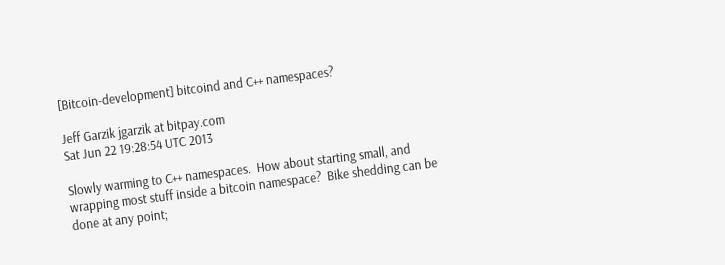[Bitcoin-development] bitcoind and C++ namespaces?

Jeff Garzik jgarzik at bitpay.com
Sat Jun 22 19:28:54 UTC 2013

Slowly warming to C++ namespaces.  How about starting small, and
wrapping most stuff inside a bitcoin namespace?  Bike shedding can be
done at any point;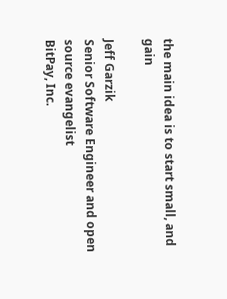the main idea is to start small, and gain

Jeff Garzik
Senior Software Engineer and open source evangelist
BitPay, Inc.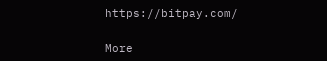https://bitpay.com/

More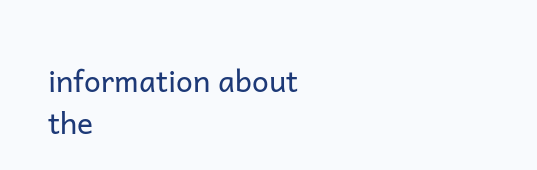information about the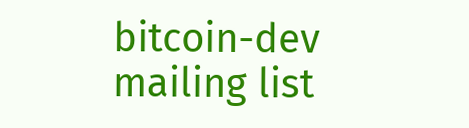bitcoin-dev mailing list